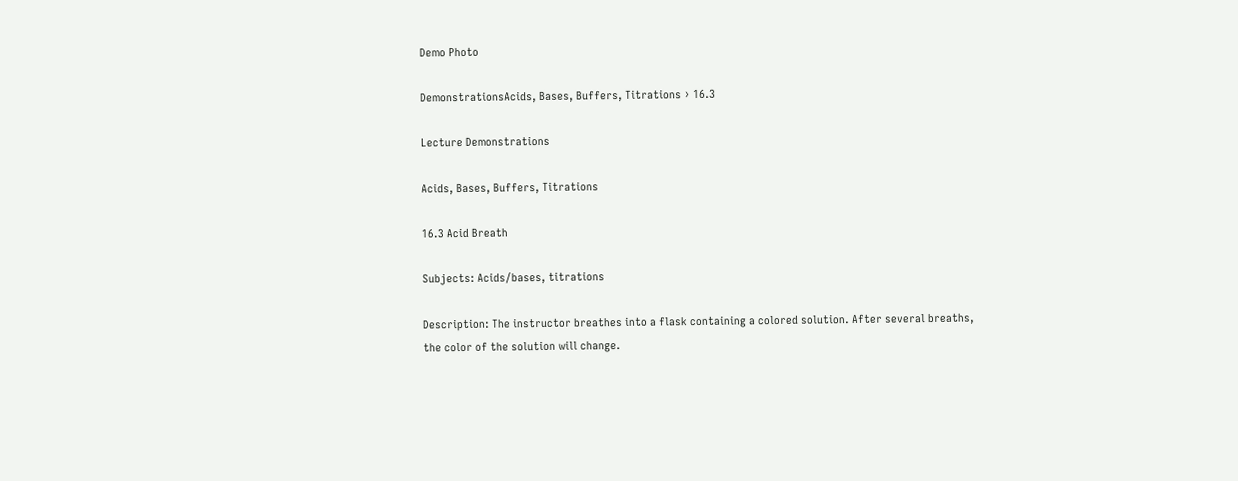Demo Photo

DemonstrationsAcids, Bases, Buffers, Titrations › 16.3

Lecture Demonstrations

Acids, Bases, Buffers, Titrations

16.3 Acid Breath

Subjects: Acids/bases, titrations

Description: The instructor breathes into a flask containing a colored solution. After several breaths, the color of the solution will change.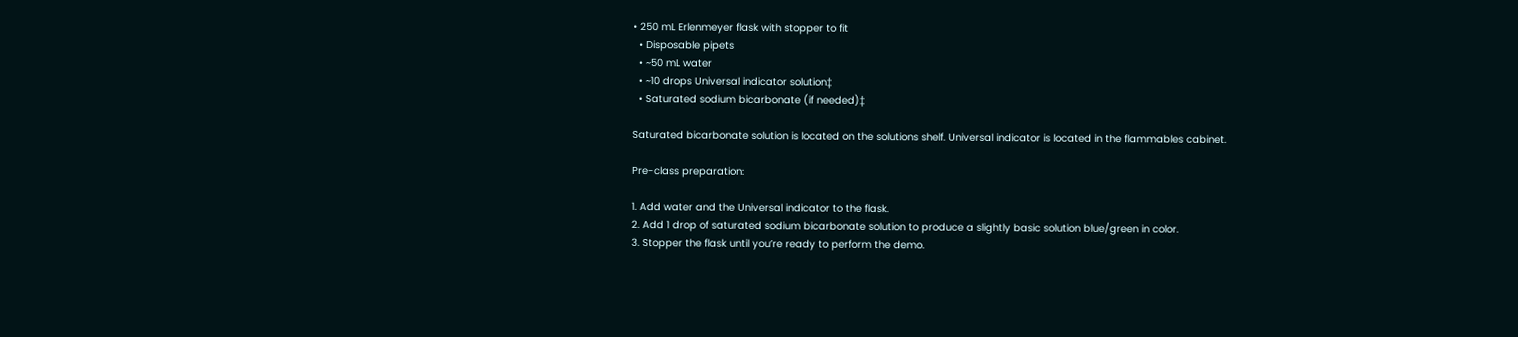• 250 mL Erlenmeyer flask with stopper to fit
  • Disposable pipets
  • ~50 mL water
  • ~10 drops Universal indicator solution‡
  • Saturated sodium bicarbonate (if needed)‡

Saturated bicarbonate solution is located on the solutions shelf. Universal indicator is located in the flammables cabinet.

Pre-class preparation:

1. Add water and the Universal indicator to the flask.
2. Add 1 drop of saturated sodium bicarbonate solution to produce a slightly basic solution blue/green in color.
3. Stopper the flask until you’re ready to perform the demo.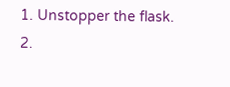1. Unstopper the flask.
2.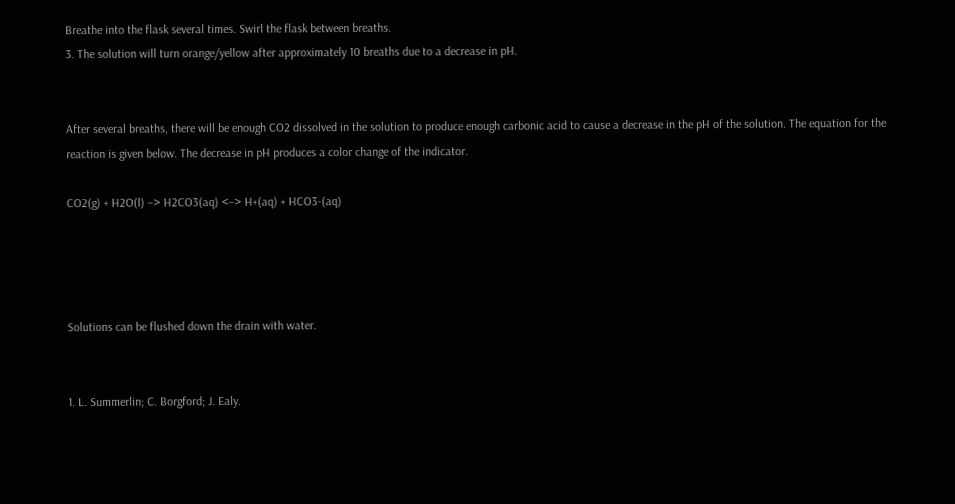Breathe into the flask several times. Swirl the flask between breaths.
3. The solution will turn orange/yellow after approximately 10 breaths due to a decrease in pH.


After several breaths, there will be enough CO2 dissolved in the solution to produce enough carbonic acid to cause a decrease in the pH of the solution. The equation for the reaction is given below. The decrease in pH produces a color change of the indicator.

CO2(g) + H2O(l) –> H2CO3(aq) <–> H+(aq) + HCO3-(aq)




Solutions can be flushed down the drain with water.


1. L. Summerlin; C. Borgford; J. Ealy.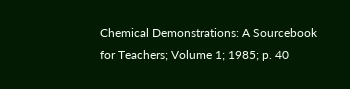Chemical Demonstrations: A Sourcebook for Teachers; Volume 1; 1985; p. 40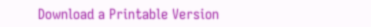Download a Printable Version